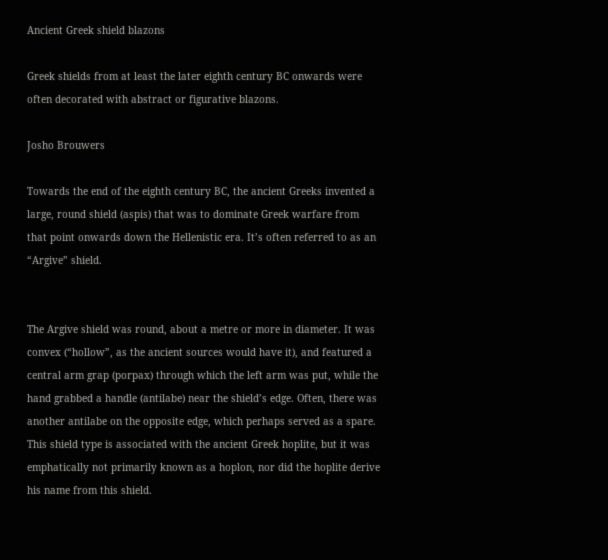Ancient Greek shield blazons

Greek shields from at least the later eighth century BC onwards were often decorated with abstract or figurative blazons.

Josho Brouwers

Towards the end of the eighth century BC, the ancient Greeks invented a large, round shield (aspis) that was to dominate Greek warfare from that point onwards down the Hellenistic era. It’s often referred to as an “Argive” shield.


The Argive shield was round, about a metre or more in diameter. It was convex (“hollow”, as the ancient sources would have it), and featured a central arm grap (porpax) through which the left arm was put, while the hand grabbed a handle (antilabe) near the shield’s edge. Often, there was another antilabe on the opposite edge, which perhaps served as a spare. This shield type is associated with the ancient Greek hoplite, but it was emphatically not primarily known as a hoplon, nor did the hoplite derive his name from this shield.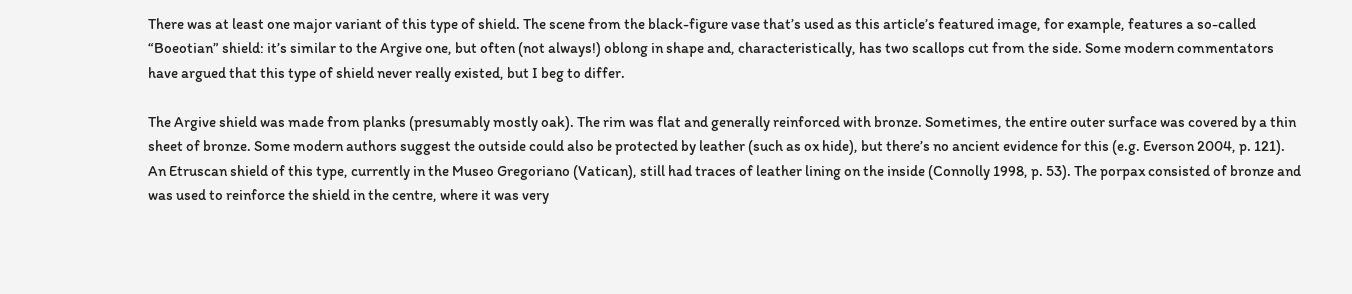There was at least one major variant of this type of shield. The scene from the black-figure vase that’s used as this article’s featured image, for example, features a so-called “Boeotian” shield: it’s similar to the Argive one, but often (not always!) oblong in shape and, characteristically, has two scallops cut from the side. Some modern commentators have argued that this type of shield never really existed, but I beg to differ.

The Argive shield was made from planks (presumably mostly oak). The rim was flat and generally reinforced with bronze. Sometimes, the entire outer surface was covered by a thin sheet of bronze. Some modern authors suggest the outside could also be protected by leather (such as ox hide), but there’s no ancient evidence for this (e.g. Everson 2004, p. 121). An Etruscan shield of this type, currently in the Museo Gregoriano (Vatican), still had traces of leather lining on the inside (Connolly 1998, p. 53). The porpax consisted of bronze and was used to reinforce the shield in the centre, where it was very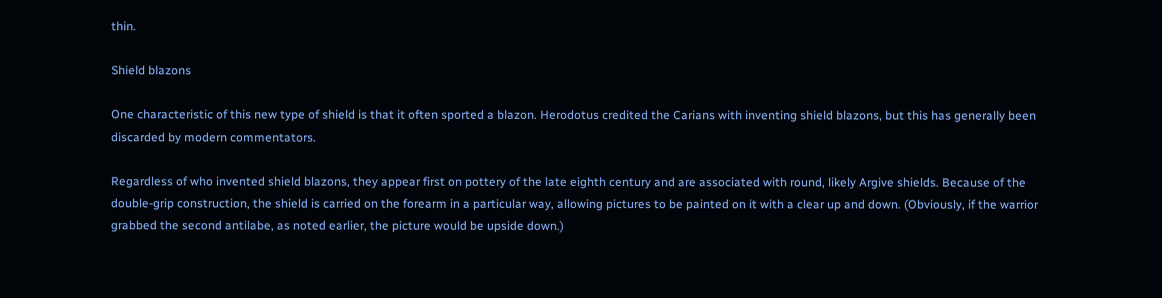thin.

Shield blazons

One characteristic of this new type of shield is that it often sported a blazon. Herodotus credited the Carians with inventing shield blazons, but this has generally been discarded by modern commentators.

Regardless of who invented shield blazons, they appear first on pottery of the late eighth century and are associated with round, likely Argive shields. Because of the double-grip construction, the shield is carried on the forearm in a particular way, allowing pictures to be painted on it with a clear up and down. (Obviously, if the warrior grabbed the second antilabe, as noted earlier, the picture would be upside down.)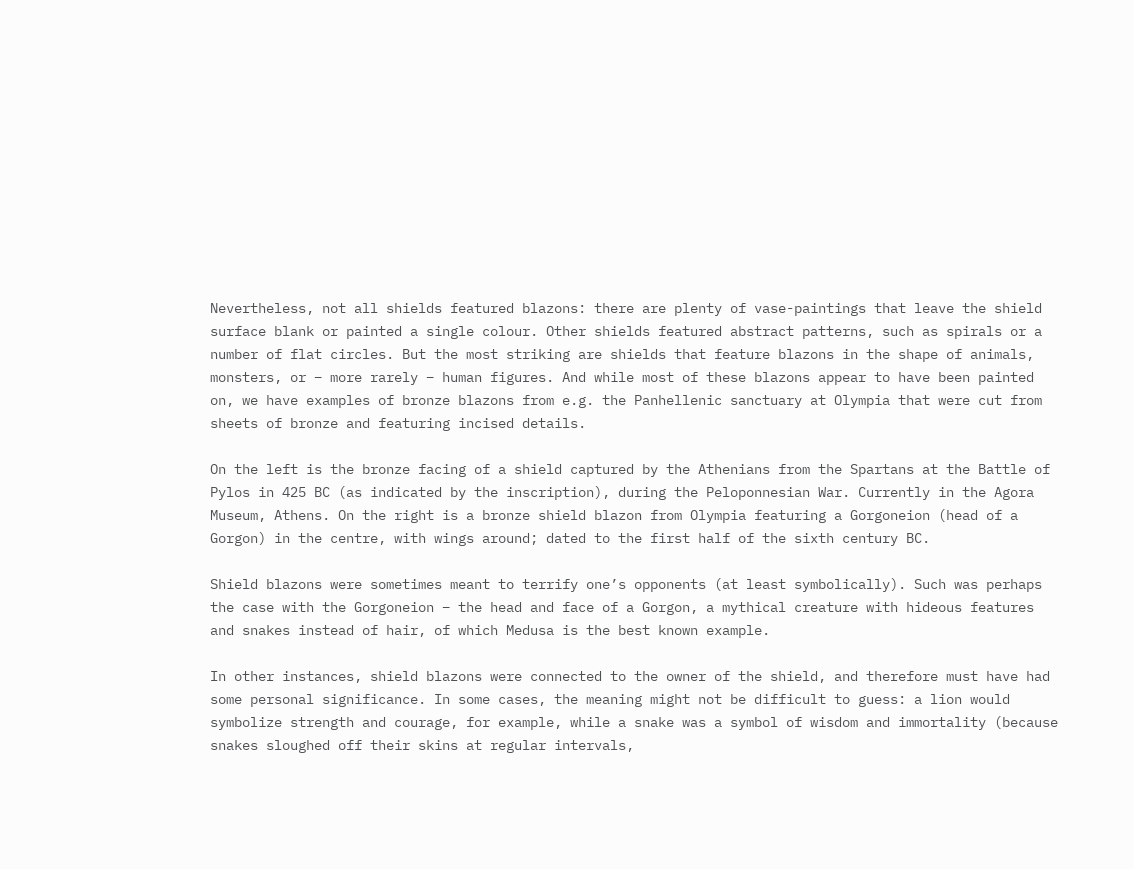Nevertheless, not all shields featured blazons: there are plenty of vase-paintings that leave the shield surface blank or painted a single colour. Other shields featured abstract patterns, such as spirals or a number of flat circles. But the most striking are shields that feature blazons in the shape of animals, monsters, or – more rarely – human figures. And while most of these blazons appear to have been painted on, we have examples of bronze blazons from e.g. the Panhellenic sanctuary at Olympia that were cut from sheets of bronze and featuring incised details.

On the left is the bronze facing of a shield captured by the Athenians from the Spartans at the Battle of Pylos in 425 BC (as indicated by the inscription), during the Peloponnesian War. Currently in the Agora Museum, Athens. On the right is a bronze shield blazon from Olympia featuring a Gorgoneion (head of a Gorgon) in the centre, with wings around; dated to the first half of the sixth century BC.

Shield blazons were sometimes meant to terrify one’s opponents (at least symbolically). Such was perhaps the case with the Gorgoneion – the head and face of a Gorgon, a mythical creature with hideous features and snakes instead of hair, of which Medusa is the best known example.

In other instances, shield blazons were connected to the owner of the shield, and therefore must have had some personal significance. In some cases, the meaning might not be difficult to guess: a lion would symbolize strength and courage, for example, while a snake was a symbol of wisdom and immortality (because snakes sloughed off their skins at regular intervals,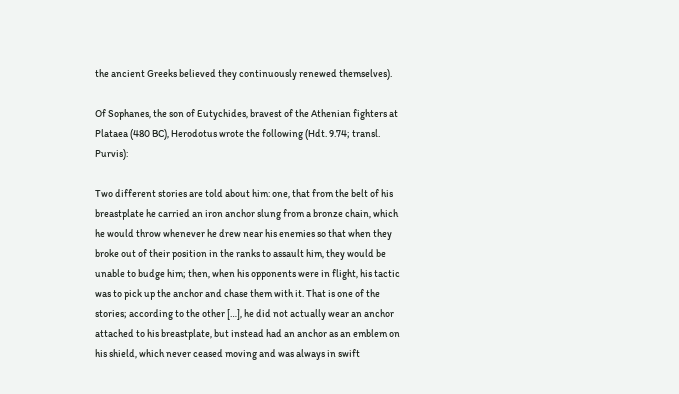the ancient Greeks believed they continuously renewed themselves).

Of Sophanes, the son of Eutychides, bravest of the Athenian fighters at Plataea (480 BC), Herodotus wrote the following (Hdt. 9.74; transl. Purvis):

Two different stories are told about him: one, that from the belt of his breastplate he carried an iron anchor slung from a bronze chain, which he would throw whenever he drew near his enemies so that when they broke out of their position in the ranks to assault him, they would be unable to budge him; then, when his opponents were in flight, his tactic was to pick up the anchor and chase them with it. That is one of the stories; according to the other […], he did not actually wear an anchor attached to his breastplate, but instead had an anchor as an emblem on his shield, which never ceased moving and was always in swift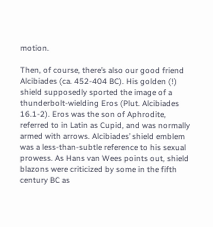motion.

Then, of course, there’s also our good friend Alcibiades (ca. 452-404 BC). His golden (!) shield supposedly sported the image of a thunderbolt-wielding Eros (Plut. Alcibiades 16.1-2). Eros was the son of Aphrodite, referred to in Latin as Cupid, and was normally armed with arrows. Alcibiades’ shield emblem was a less-than-subtle reference to his sexual prowess. As Hans van Wees points out, shield blazons were criticized by some in the fifth century BC as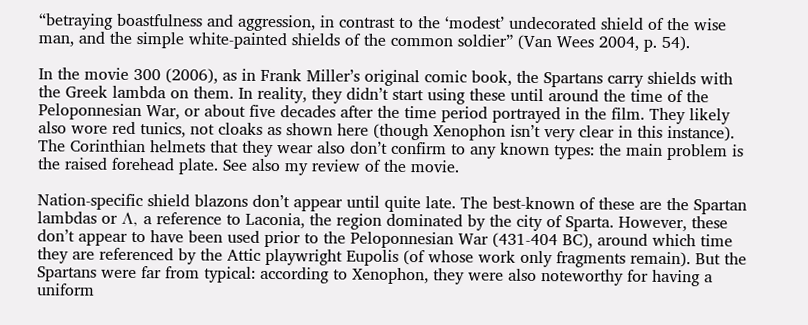“betraying boastfulness and aggression, in contrast to the ‘modest’ undecorated shield of the wise man, and the simple white-painted shields of the common soldier” (Van Wees 2004, p. 54).

In the movie 300 (2006), as in Frank Miller’s original comic book, the Spartans carry shields with the Greek lambda on them. In reality, they didn’t start using these until around the time of the Peloponnesian War, or about five decades after the time period portrayed in the film. They likely also wore red tunics, not cloaks as shown here (though Xenophon isn’t very clear in this instance). The Corinthian helmets that they wear also don’t confirm to any known types: the main problem is the raised forehead plate. See also my review of the movie.

Nation-specific shield blazons don’t appear until quite late. The best-known of these are the Spartan lambdas or Λ, a reference to Laconia, the region dominated by the city of Sparta. However, these don’t appear to have been used prior to the Peloponnesian War (431-404 BC), around which time they are referenced by the Attic playwright Eupolis (of whose work only fragments remain). But the Spartans were far from typical: according to Xenophon, they were also noteworthy for having a uniform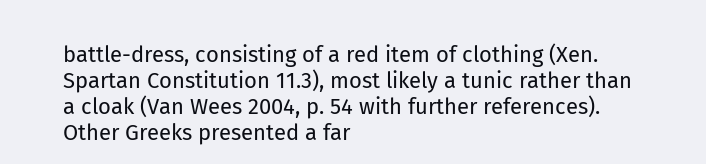battle-dress, consisting of a red item of clothing (Xen. Spartan Constitution 11.3), most likely a tunic rather than a cloak (Van Wees 2004, p. 54 with further references). Other Greeks presented a far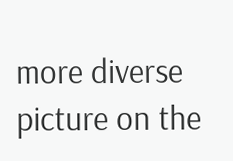more diverse picture on the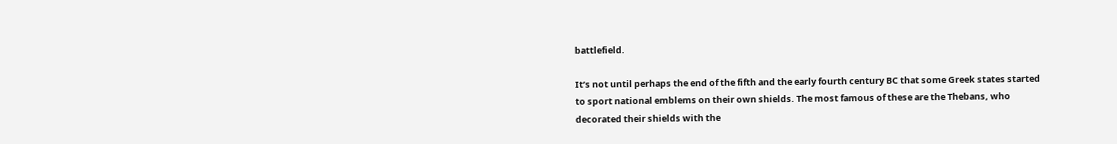battlefield.

It’s not until perhaps the end of the fifth and the early fourth century BC that some Greek states started to sport national emblems on their own shields. The most famous of these are the Thebans, who decorated their shields with the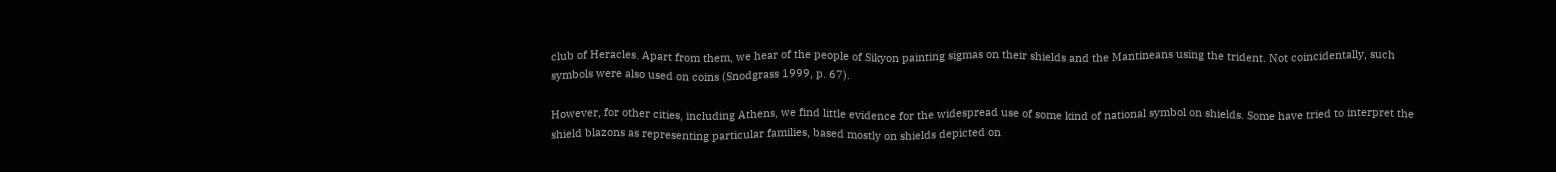club of Heracles. Apart from them, we hear of the people of Sikyon painting sigmas on their shields and the Mantineans using the trident. Not coincidentally, such symbols were also used on coins (Snodgrass 1999, p. 67).

However, for other cities, including Athens, we find little evidence for the widespread use of some kind of national symbol on shields. Some have tried to interpret the shield blazons as representing particular families, based mostly on shields depicted on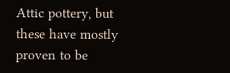Attic pottery, but these have mostly proven to be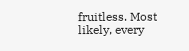fruitless. Most likely, every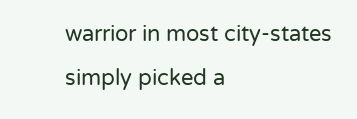warrior in most city-states simply picked a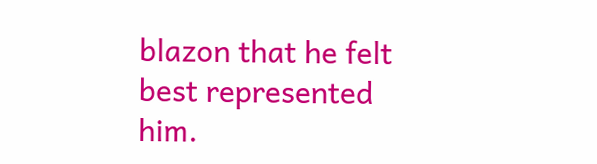blazon that he felt best represented him.